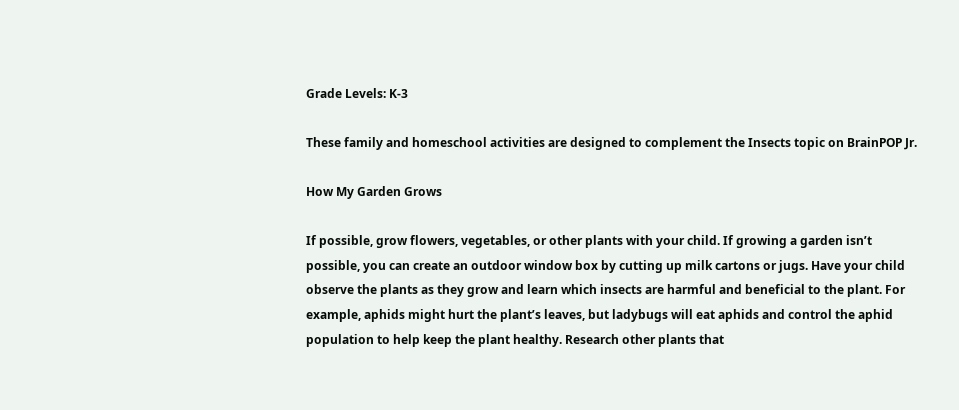Grade Levels: K-3

These family and homeschool activities are designed to complement the Insects topic on BrainPOP Jr.

How My Garden Grows

If possible, grow flowers, vegetables, or other plants with your child. If growing a garden isn’t possible, you can create an outdoor window box by cutting up milk cartons or jugs. Have your child observe the plants as they grow and learn which insects are harmful and beneficial to the plant. For example, aphids might hurt the plant’s leaves, but ladybugs will eat aphids and control the aphid population to help keep the plant healthy. Research other plants that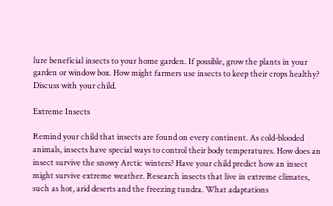lure beneficial insects to your home garden. If possible, grow the plants in your garden or window box. How might farmers use insects to keep their crops healthy? Discuss with your child.

Extreme Insects

Remind your child that insects are found on every continent. As cold-blooded animals, insects have special ways to control their body temperatures. How does an insect survive the snowy Arctic winters? Have your child predict how an insect might survive extreme weather. Research insects that live in extreme climates, such as hot, arid deserts and the freezing tundra. What adaptations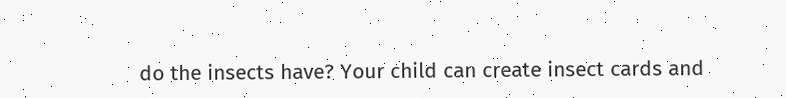do the insects have? Your child can create insect cards and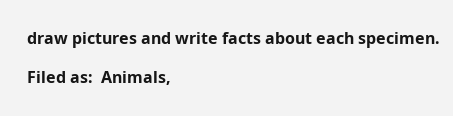draw pictures and write facts about each specimen.

Filed as:  Animals,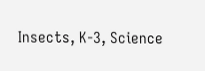Insects, K-3, Science